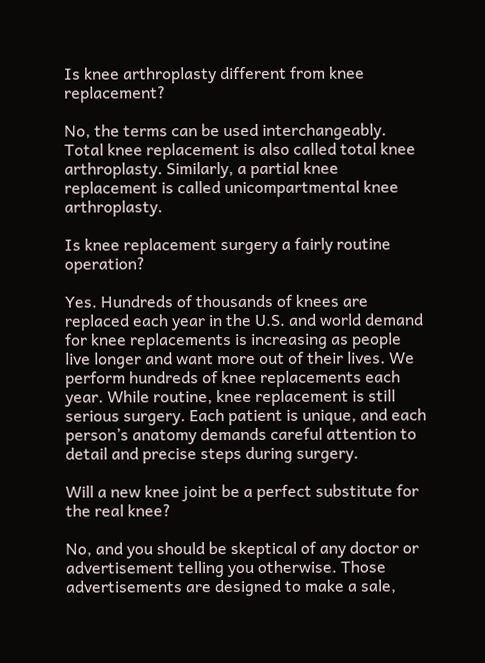Is knee arthroplasty different from knee replacement?

No, the terms can be used interchangeably. Total knee replacement is also called total knee arthroplasty. Similarly, a partial knee replacement is called unicompartmental knee arthroplasty.

Is knee replacement surgery a fairly routine operation?

Yes. Hundreds of thousands of knees are replaced each year in the U.S. and world demand for knee replacements is increasing as people live longer and want more out of their lives. We perform hundreds of knee replacements each year. While routine, knee replacement is still serious surgery. Each patient is unique, and each person’s anatomy demands careful attention to detail and precise steps during surgery.

Will a new knee joint be a perfect substitute for the real knee?

No, and you should be skeptical of any doctor or advertisement telling you otherwise. Those advertisements are designed to make a sale,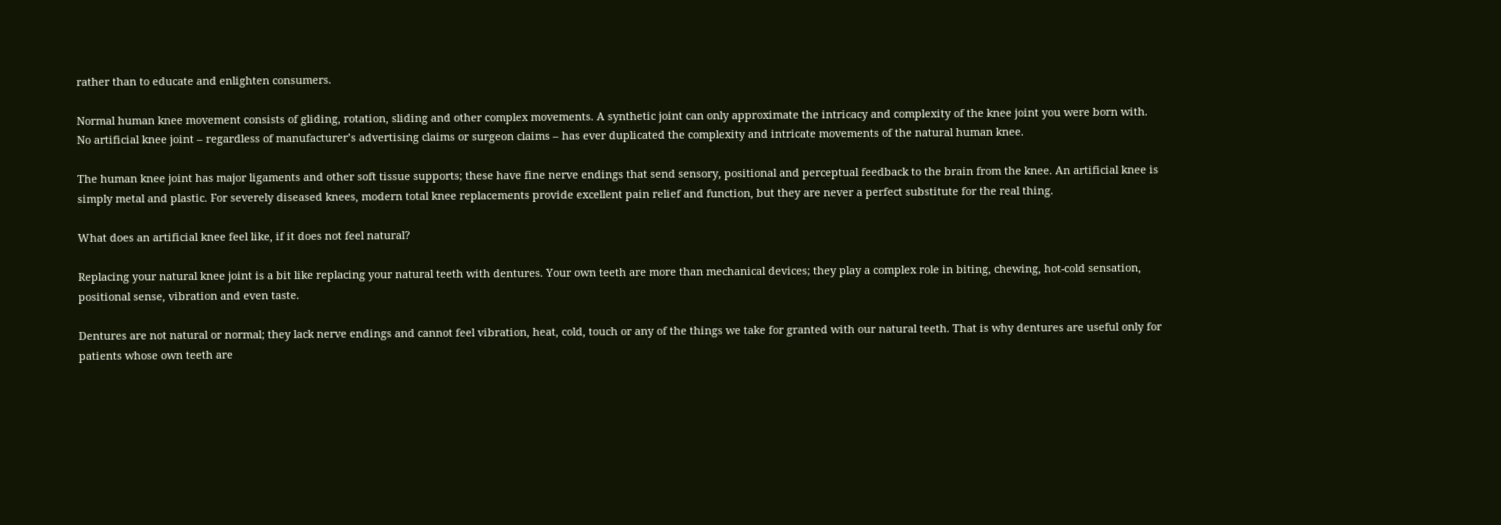rather than to educate and enlighten consumers.

Normal human knee movement consists of gliding, rotation, sliding and other complex movements. A synthetic joint can only approximate the intricacy and complexity of the knee joint you were born with. No artificial knee joint – regardless of manufacturer’s advertising claims or surgeon claims – has ever duplicated the complexity and intricate movements of the natural human knee.

The human knee joint has major ligaments and other soft tissue supports; these have fine nerve endings that send sensory, positional and perceptual feedback to the brain from the knee. An artificial knee is simply metal and plastic. For severely diseased knees, modern total knee replacements provide excellent pain relief and function, but they are never a perfect substitute for the real thing.

What does an artificial knee feel like, if it does not feel natural?

Replacing your natural knee joint is a bit like replacing your natural teeth with dentures. Your own teeth are more than mechanical devices; they play a complex role in biting, chewing, hot-cold sensation, positional sense, vibration and even taste.

Dentures are not natural or normal; they lack nerve endings and cannot feel vibration, heat, cold, touch or any of the things we take for granted with our natural teeth. That is why dentures are useful only for patients whose own teeth are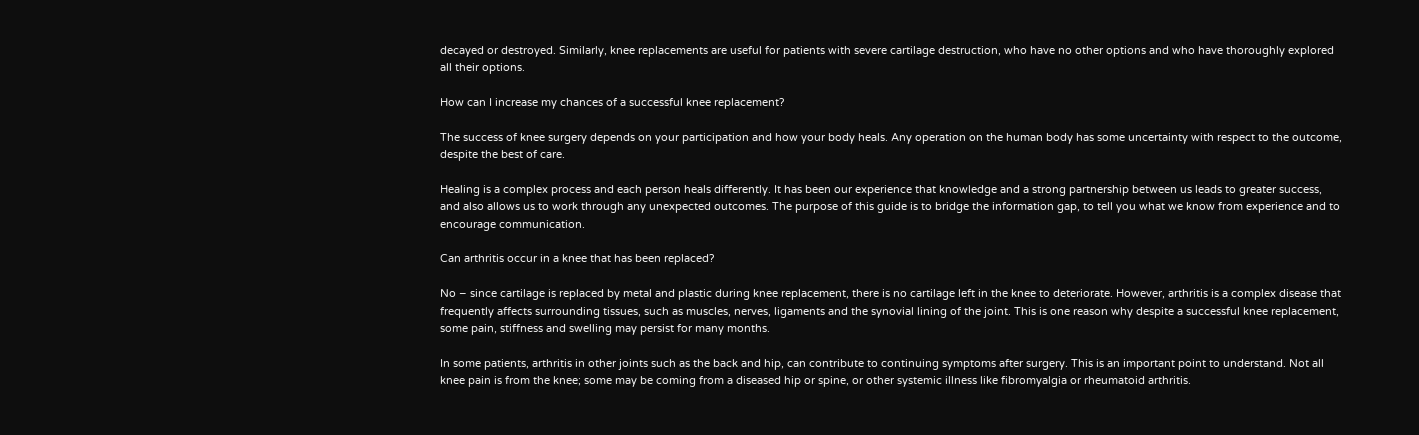decayed or destroyed. Similarly, knee replacements are useful for patients with severe cartilage destruction, who have no other options and who have thoroughly explored all their options.

How can I increase my chances of a successful knee replacement?

The success of knee surgery depends on your participation and how your body heals. Any operation on the human body has some uncertainty with respect to the outcome, despite the best of care.

Healing is a complex process and each person heals differently. It has been our experience that knowledge and a strong partnership between us leads to greater success, and also allows us to work through any unexpected outcomes. The purpose of this guide is to bridge the information gap, to tell you what we know from experience and to encourage communication.

Can arthritis occur in a knee that has been replaced?

No – since cartilage is replaced by metal and plastic during knee replacement, there is no cartilage left in the knee to deteriorate. However, arthritis is a complex disease that frequently affects surrounding tissues, such as muscles, nerves, ligaments and the synovial lining of the joint. This is one reason why despite a successful knee replacement, some pain, stiffness and swelling may persist for many months.

In some patients, arthritis in other joints such as the back and hip, can contribute to continuing symptoms after surgery. This is an important point to understand. Not all knee pain is from the knee; some may be coming from a diseased hip or spine, or other systemic illness like fibromyalgia or rheumatoid arthritis.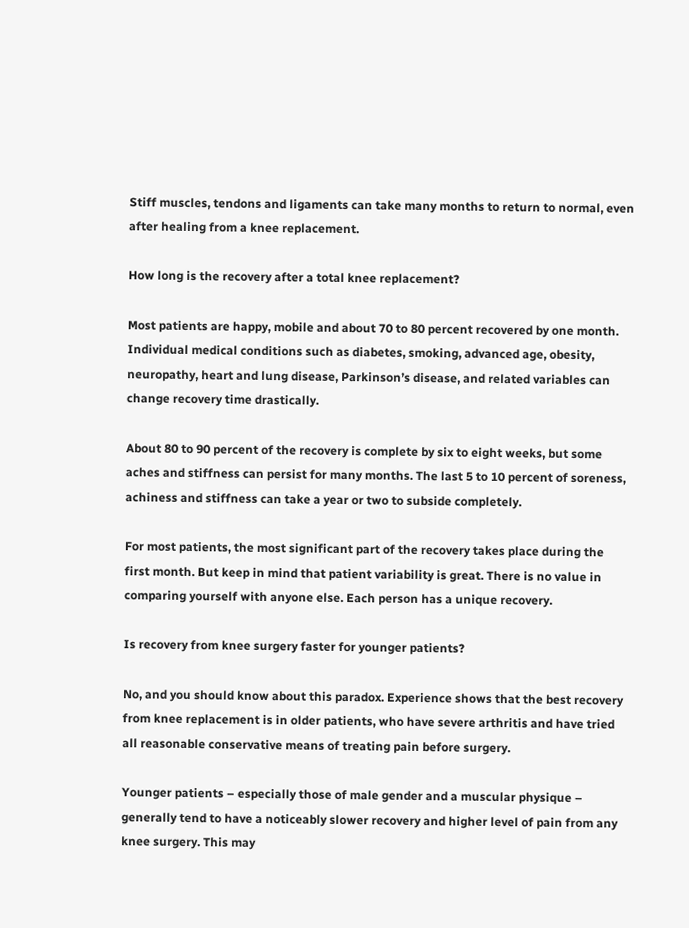Stiff muscles, tendons and ligaments can take many months to return to normal, even after healing from a knee replacement.

How long is the recovery after a total knee replacement?

Most patients are happy, mobile and about 70 to 80 percent recovered by one month. Individual medical conditions such as diabetes, smoking, advanced age, obesity, neuropathy, heart and lung disease, Parkinson’s disease, and related variables can change recovery time drastically.

About 80 to 90 percent of the recovery is complete by six to eight weeks, but some aches and stiffness can persist for many months. The last 5 to 10 percent of soreness, achiness and stiffness can take a year or two to subside completely.

For most patients, the most significant part of the recovery takes place during the first month. But keep in mind that patient variability is great. There is no value in comparing yourself with anyone else. Each person has a unique recovery.

Is recovery from knee surgery faster for younger patients?

No, and you should know about this paradox. Experience shows that the best recovery from knee replacement is in older patients, who have severe arthritis and have tried all reasonable conservative means of treating pain before surgery.

Younger patients – especially those of male gender and a muscular physique – generally tend to have a noticeably slower recovery and higher level of pain from any knee surgery. This may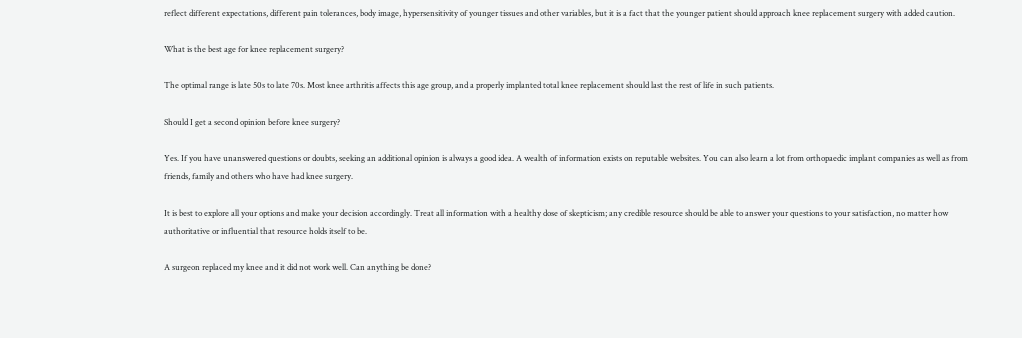reflect different expectations, different pain tolerances, body image, hypersensitivity of younger tissues and other variables, but it is a fact that the younger patient should approach knee replacement surgery with added caution.

What is the best age for knee replacement surgery?

The optimal range is late 50s to late 70s. Most knee arthritis affects this age group, and a properly implanted total knee replacement should last the rest of life in such patients.

Should I get a second opinion before knee surgery?

Yes. If you have unanswered questions or doubts, seeking an additional opinion is always a good idea. A wealth of information exists on reputable websites. You can also learn a lot from orthopaedic implant companies as well as from friends, family and others who have had knee surgery.

It is best to explore all your options and make your decision accordingly. Treat all information with a healthy dose of skepticism; any credible resource should be able to answer your questions to your satisfaction, no matter how authoritative or influential that resource holds itself to be.

A surgeon replaced my knee and it did not work well. Can anything be done?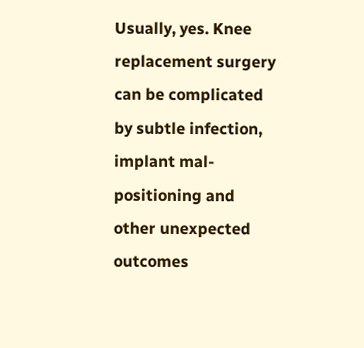Usually, yes. Knee replacement surgery can be complicated by subtle infection, implant mal-positioning and other unexpected outcomes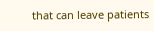that can leave patients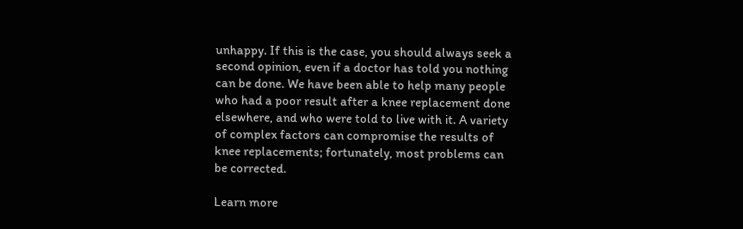unhappy. If this is the case, you should always seek a second opinion, even if a doctor has told you nothing can be done. We have been able to help many people who had a poor result after a knee replacement done elsewhere, and who were told to live with it. A variety of complex factors can compromise the results of knee replacements; fortunately, most problems can be corrected.

Learn more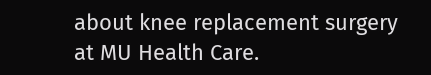about knee replacement surgery at MU Health Care.